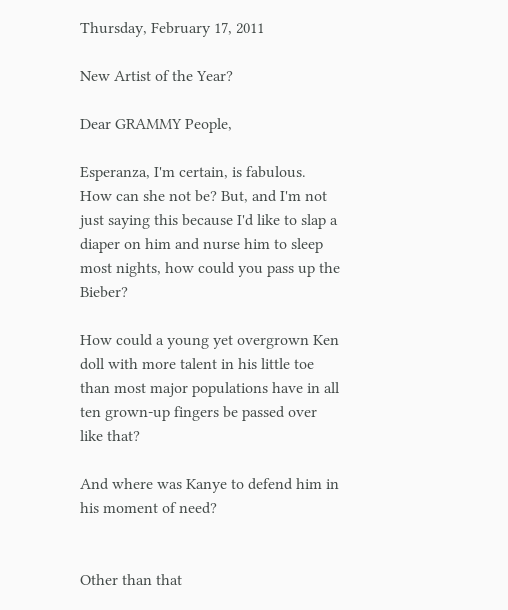Thursday, February 17, 2011

New Artist of the Year?

Dear GRAMMY People,

Esperanza, I'm certain, is fabulous. How can she not be? But, and I'm not just saying this because I'd like to slap a diaper on him and nurse him to sleep most nights, how could you pass up the Bieber?

How could a young yet overgrown Ken doll with more talent in his little toe than most major populations have in all ten grown-up fingers be passed over like that?

And where was Kanye to defend him in his moment of need?


Other than that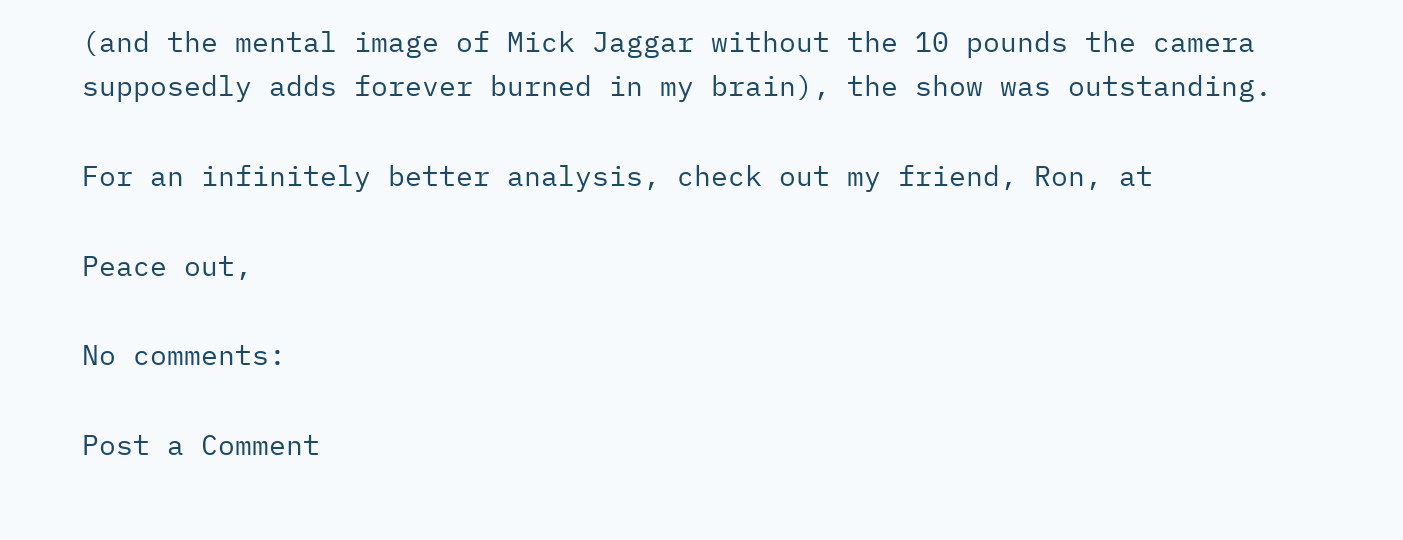(and the mental image of Mick Jaggar without the 10 pounds the camera supposedly adds forever burned in my brain), the show was outstanding.

For an infinitely better analysis, check out my friend, Ron, at

Peace out,

No comments:

Post a Comment